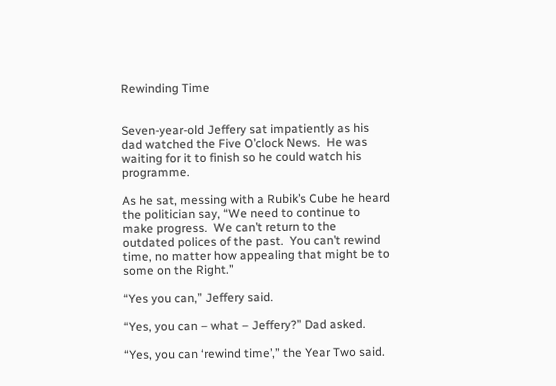Rewinding Time


Seven-year-old Jeffery sat impatiently as his dad watched the Five O’clock News.  He was waiting for it to finish so he could watch his programme.

As he sat, messing with a Rubik’s Cube he heard the politician say, “We need to continue to make progress.  We can’t return to the outdated polices of the past.  You can’t rewind time, no matter how appealing that might be to some on the Right.”

“Yes you can,” Jeffery said.

“Yes, you can – what – Jeffery?” Dad asked.

“Yes, you can ‘rewind time’,” the Year Two said.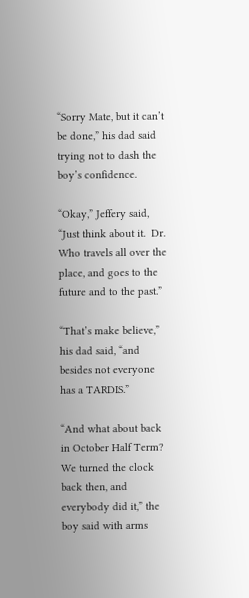“Sorry Mate, but it can’t be done,” his dad said trying not to dash the boy’s confidence.

“Okay,” Jeffery said, “Just think about it.  Dr. Who travels all over the place, and goes to the future and to the past.”

“That’s make believe,” his dad said, “and besides not everyone has a TARDIS.”

“And what about back in October Half Term?  We turned the clock back then, and everybody did it,” the boy said with arms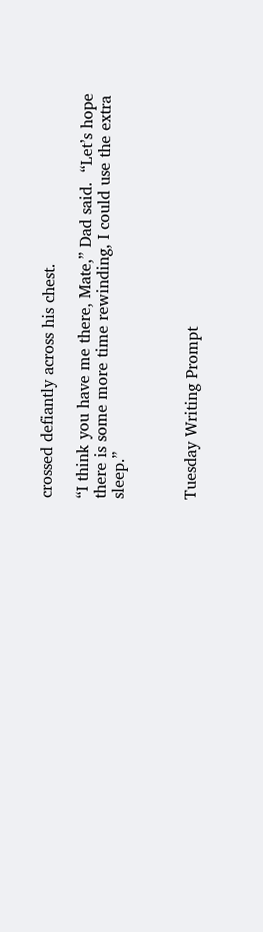crossed defiantly across his chest.

“I think you have me there, Mate,” Dad said.  “Let’s hope there is some more time rewinding, I could use the extra sleep.”



Tuesday Writing Prompt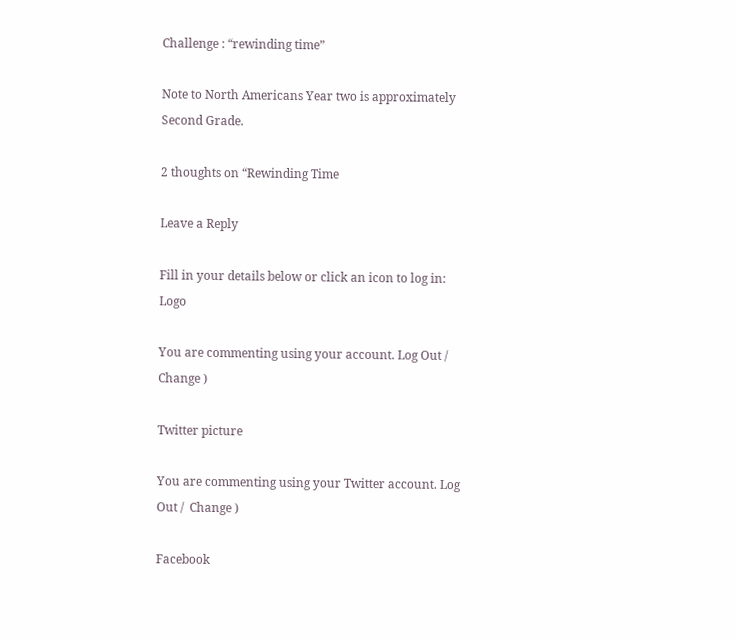Challenge : “rewinding time”

Note to North Americans Year two is approximately Second Grade.

2 thoughts on “Rewinding Time

Leave a Reply

Fill in your details below or click an icon to log in: Logo

You are commenting using your account. Log Out /  Change )

Twitter picture

You are commenting using your Twitter account. Log Out /  Change )

Facebook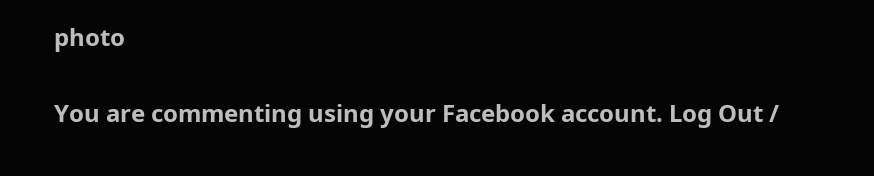photo

You are commenting using your Facebook account. Log Out /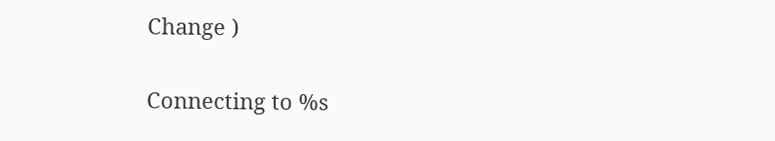Change )

Connecting to %s